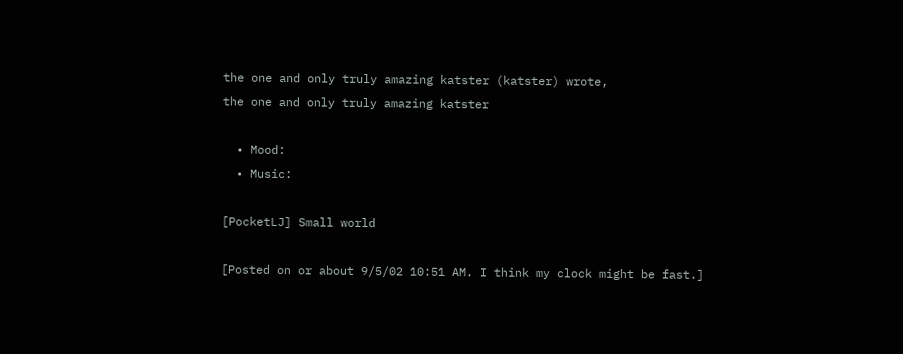the one and only truly amazing katster (katster) wrote,
the one and only truly amazing katster

  • Mood:
  • Music:

[PocketLJ] Small world

[Posted on or about 9/5/02 10:51 AM. I think my clock might be fast.]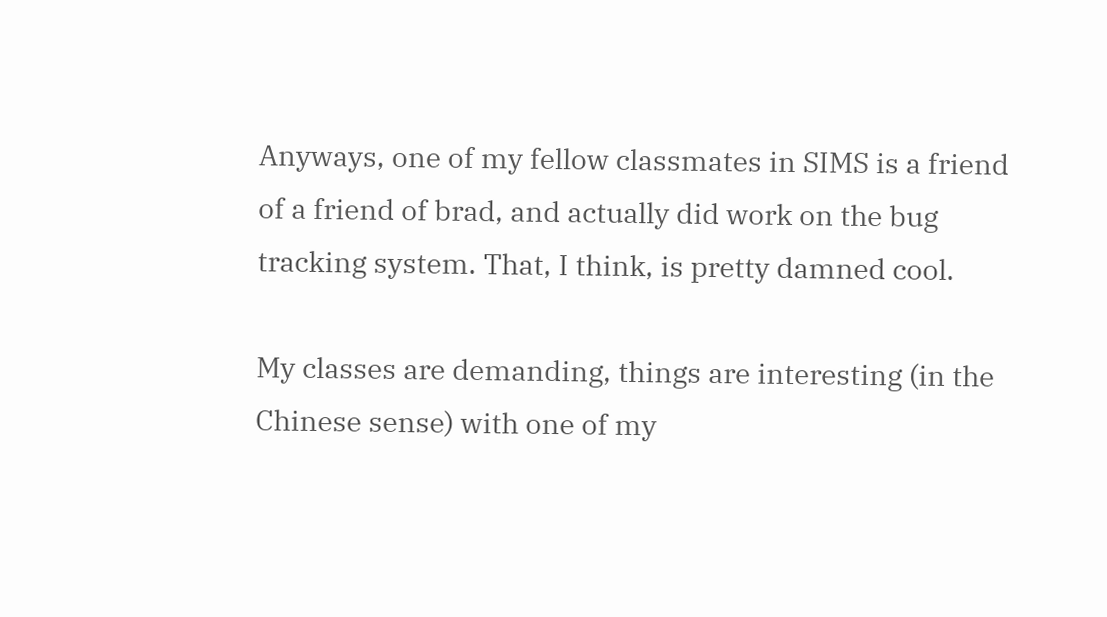Anyways, one of my fellow classmates in SIMS is a friend of a friend of brad, and actually did work on the bug tracking system. That, I think, is pretty damned cool.

My classes are demanding, things are interesting (in the Chinese sense) with one of my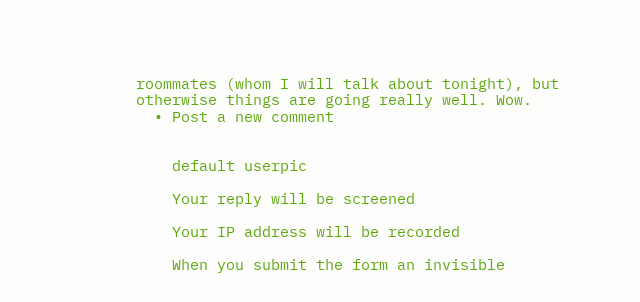roommates (whom I will talk about tonight), but otherwise things are going really well. Wow.
  • Post a new comment


    default userpic

    Your reply will be screened

    Your IP address will be recorded

    When you submit the form an invisible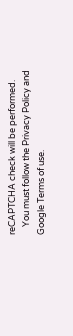reCAPTCHA check will be performed.
    You must follow the Privacy Policy and Google Terms of use.